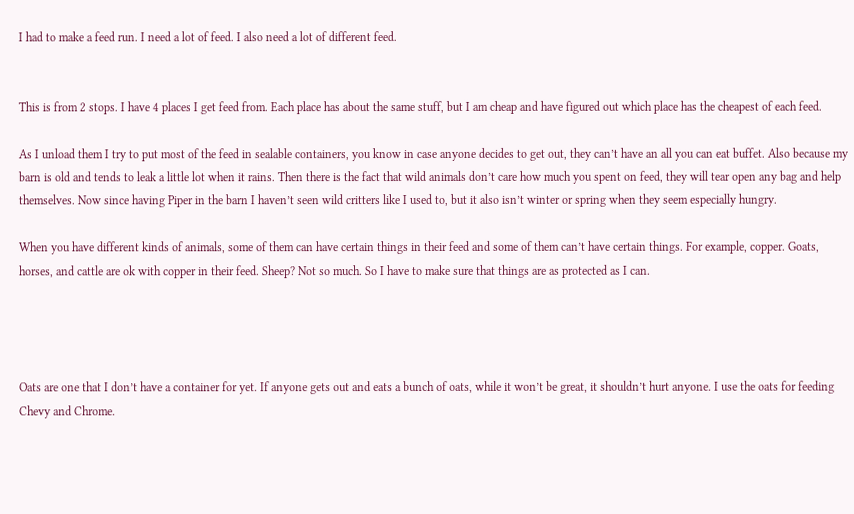I had to make a feed run. I need a lot of feed. I also need a lot of different feed.


This is from 2 stops. I have 4 places I get feed from. Each place has about the same stuff, but I am cheap and have figured out which place has the cheapest of each feed.

As I unload them I try to put most of the feed in sealable containers, you know in case anyone decides to get out, they can’t have an all you can eat buffet. Also because my barn is old and tends to leak a little lot when it rains. Then there is the fact that wild animals don’t care how much you spent on feed, they will tear open any bag and help themselves. Now since having Piper in the barn I haven’t seen wild critters like I used to, but it also isn’t winter or spring when they seem especially hungry.

When you have different kinds of animals, some of them can have certain things in their feed and some of them can’t have certain things. For example, copper. Goats, horses, and cattle are ok with copper in their feed. Sheep? Not so much. So I have to make sure that things are as protected as I can.




Oats are one that I don’t have a container for yet. If anyone gets out and eats a bunch of oats, while it won’t be great, it shouldn’t hurt anyone. I use the oats for feeding Chevy and Chrome.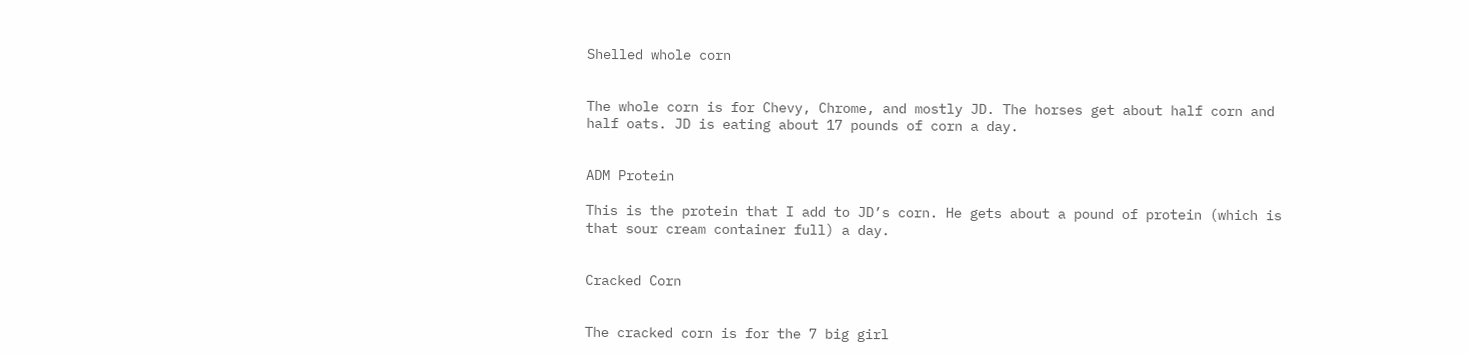Shelled whole corn


The whole corn is for Chevy, Chrome, and mostly JD. The horses get about half corn and half oats. JD is eating about 17 pounds of corn a day.


ADM Protein

This is the protein that I add to JD’s corn. He gets about a pound of protein (which is that sour cream container full) a day.


Cracked Corn


The cracked corn is for the 7 big girl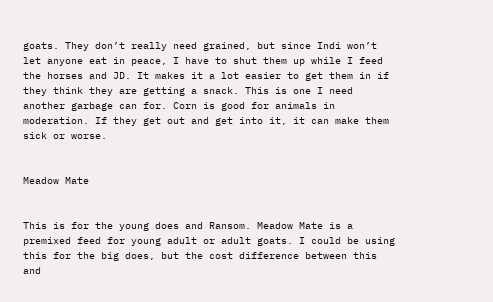goats. They don’t really need grained, but since Indi won’t let anyone eat in peace, I have to shut them up while I feed the horses and JD. It makes it a lot easier to get them in if they think they are getting a snack. This is one I need another garbage can for. Corn is good for animals in moderation. If they get out and get into it, it can make them sick or worse.


Meadow Mate


This is for the young does and Ransom. Meadow Mate is a premixed feed for young adult or adult goats. I could be using this for the big does, but the cost difference between this and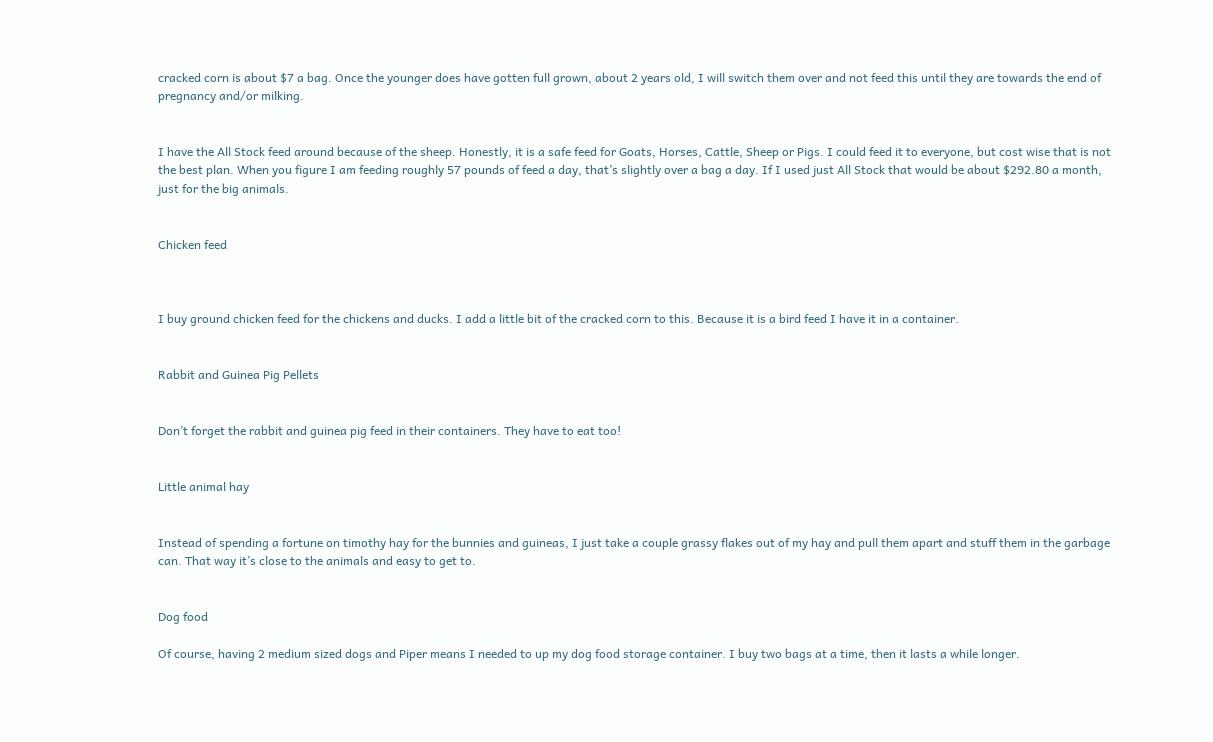cracked corn is about $7 a bag. Once the younger does have gotten full grown, about 2 years old, I will switch them over and not feed this until they are towards the end of pregnancy and/or milking.


I have the All Stock feed around because of the sheep. Honestly, it is a safe feed for Goats, Horses, Cattle, Sheep or Pigs. I could feed it to everyone, but cost wise that is not the best plan. When you figure I am feeding roughly 57 pounds of feed a day, that’s slightly over a bag a day. If I used just All Stock that would be about $292.80 a month, just for the big animals.


Chicken feed



I buy ground chicken feed for the chickens and ducks. I add a little bit of the cracked corn to this. Because it is a bird feed I have it in a container.


Rabbit and Guinea Pig Pellets


Don’t forget the rabbit and guinea pig feed in their containers. They have to eat too!


Little animal hay


Instead of spending a fortune on timothy hay for the bunnies and guineas, I just take a couple grassy flakes out of my hay and pull them apart and stuff them in the garbage can. That way it’s close to the animals and easy to get to.


Dog food

Of course, having 2 medium sized dogs and Piper means I needed to up my dog food storage container. I buy two bags at a time, then it lasts a while longer.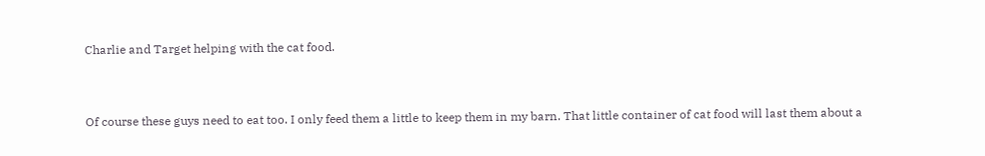Charlie and Target helping with the cat food.


Of course these guys need to eat too. I only feed them a little to keep them in my barn. That little container of cat food will last them about a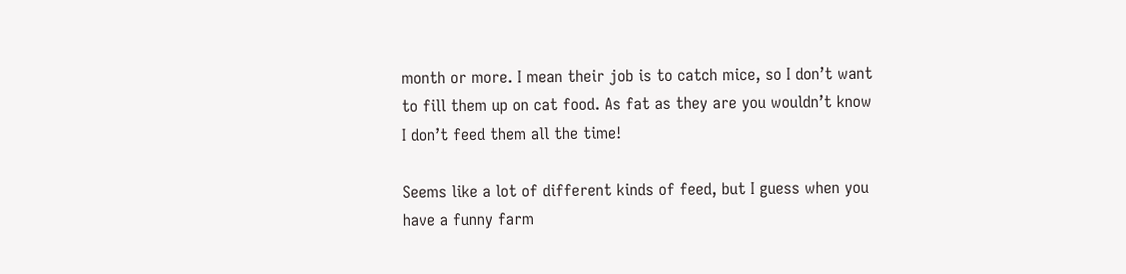month or more. I mean their job is to catch mice, so I don’t want to fill them up on cat food. As fat as they are you wouldn’t know I don’t feed them all the time!

Seems like a lot of different kinds of feed, but I guess when you have a funny farm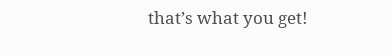that’s what you get!